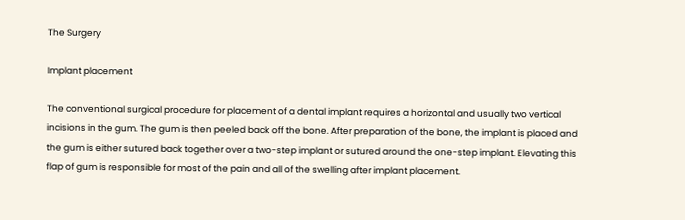The Surgery

Implant placement

The conventional surgical procedure for placement of a dental implant requires a horizontal and usually two vertical incisions in the gum. The gum is then peeled back off the bone. After preparation of the bone, the implant is placed and the gum is either sutured back together over a two-step implant or sutured around the one-step implant. Elevating this flap of gum is responsible for most of the pain and all of the swelling after implant placement.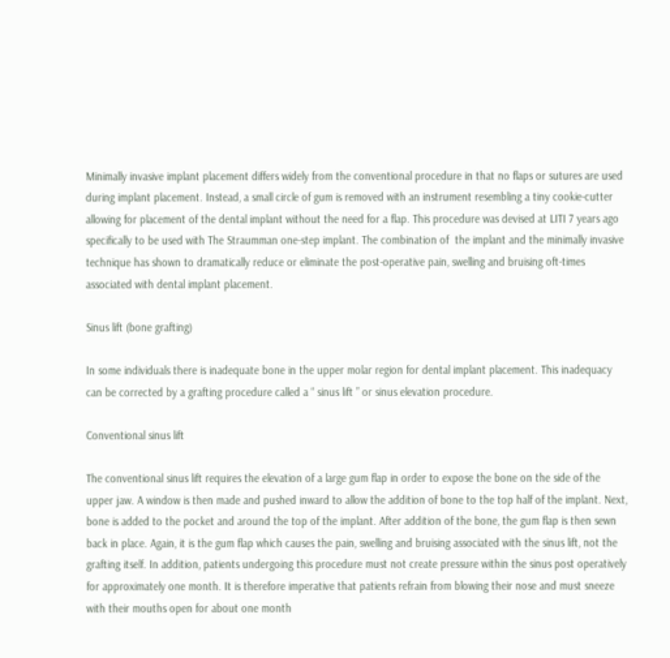Minimally invasive implant placement differs widely from the conventional procedure in that no flaps or sutures are used during implant placement. Instead, a small circle of gum is removed with an instrument resembling a tiny cookie-cutter allowing for placement of the dental implant without the need for a flap. This procedure was devised at LITI 7 years ago specifically to be used with The Straumman one-step implant. The combination of  the implant and the minimally invasive technique has shown to dramatically reduce or eliminate the post-operative pain, swelling and bruising oft-times associated with dental implant placement.

Sinus lift (bone grafting)

In some individuals there is inadequate bone in the upper molar region for dental implant placement. This inadequacy can be corrected by a grafting procedure called a “ sinus lift ” or sinus elevation procedure.

Conventional sinus lift

The conventional sinus lift requires the elevation of a large gum flap in order to expose the bone on the side of the upper jaw. A window is then made and pushed inward to allow the addition of bone to the top half of the implant. Next, bone is added to the pocket and around the top of the implant. After addition of the bone, the gum flap is then sewn back in place. Again, it is the gum flap which causes the pain, swelling and bruising associated with the sinus lift, not the grafting itself. In addition, patients undergoing this procedure must not create pressure within the sinus post operatively for approximately one month. It is therefore imperative that patients refrain from blowing their nose and must sneeze with their mouths open for about one month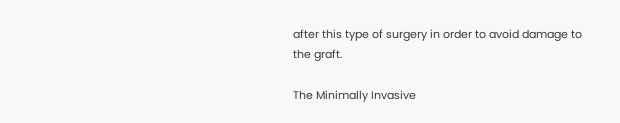after this type of surgery in order to avoid damage to the graft.

The Minimally Invasive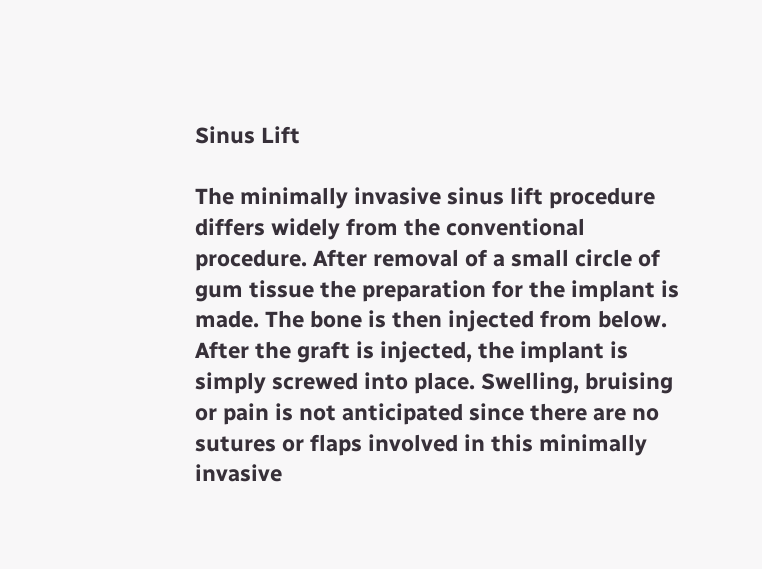Sinus Lift

The minimally invasive sinus lift procedure differs widely from the conventional procedure. After removal of a small circle of gum tissue the preparation for the implant is made. The bone is then injected from below. After the graft is injected, the implant is simply screwed into place. Swelling, bruising or pain is not anticipated since there are no sutures or flaps involved in this minimally invasive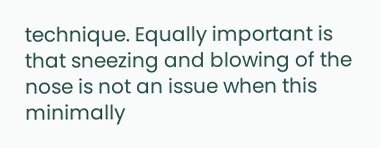technique. Equally important is that sneezing and blowing of the nose is not an issue when this minimally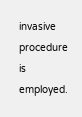invasive procedure is employed.